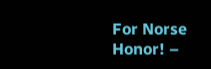For Norse Honor! –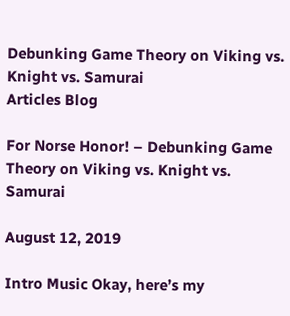Debunking Game Theory on Viking vs. Knight vs. Samurai
Articles Blog

For Norse Honor! – Debunking Game Theory on Viking vs. Knight vs. Samurai

August 12, 2019

Intro Music Okay, here’s my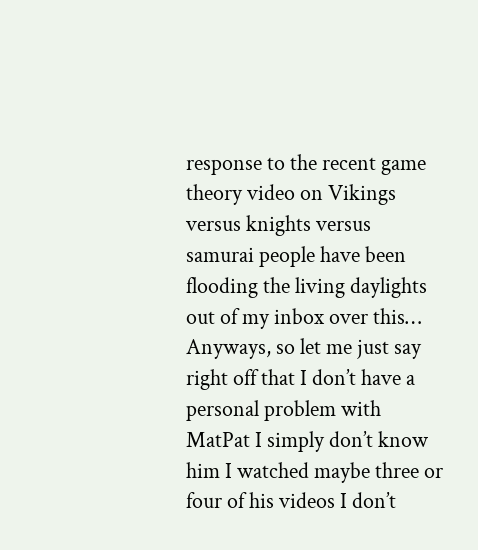response to the recent game theory video on Vikings versus knights versus samurai people have been flooding the living daylights out of my inbox over this… Anyways, so let me just say right off that I don’t have a personal problem with MatPat I simply don’t know him I watched maybe three or four of his videos I don’t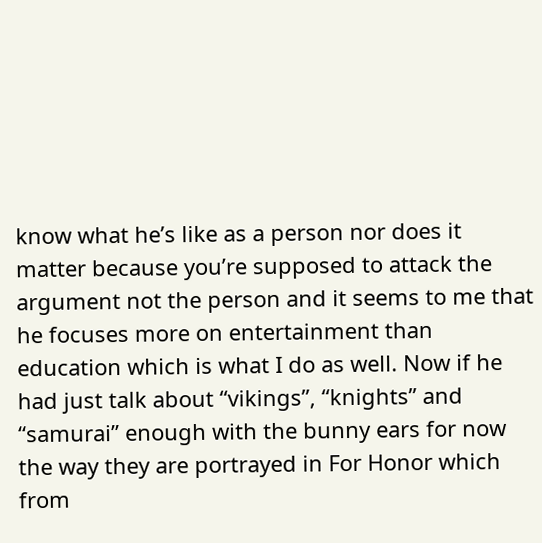know what he’s like as a person nor does it matter because you’re supposed to attack the argument not the person and it seems to me that he focuses more on entertainment than education which is what I do as well. Now if he had just talk about “vikings”, “knights” and “samurai” enough with the bunny ears for now the way they are portrayed in For Honor which from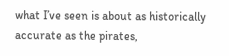what I’ve seen is about as historically accurate as the pirates,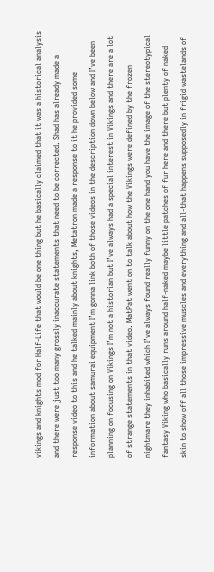vikings and knights mod for Half-Life that would be one thing but he basically claimed that it was a historical analysis and there were just too many grossly inaccurate statements that need to be corrected. Shad has already made a response video to this and he talked mainly about knights, Metatron made a response to it he provided some information about samurai equipment I’m gonna link both of those videos in the description down below and I’ve been planning on focusing on Vikings I’m not a historian but I’ve always had a special interest in Vikings and there are a lot of strange statements in that video. MatPat went on to talk about how the Vikings were defined by the frozen nightmare they inhabited which I’ve always found really funny on the one hand you have the image of the stereotypical fantasy Viking who basically runs around half-naked maybe little patches of fur here and there but plenty of naked skin to show off all those impressive muscles and everything and all-that happens supposedly in frigid wastelands of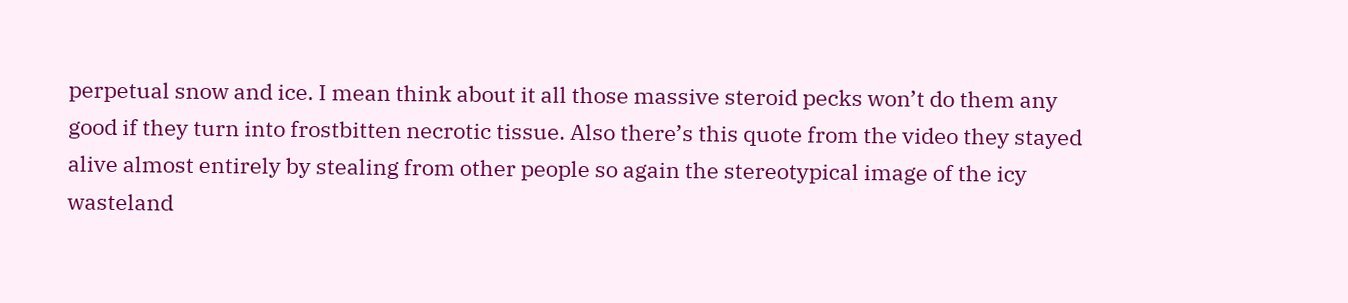perpetual snow and ice. I mean think about it all those massive steroid pecks won’t do them any good if they turn into frostbitten necrotic tissue. Also there’s this quote from the video they stayed alive almost entirely by stealing from other people so again the stereotypical image of the icy wasteland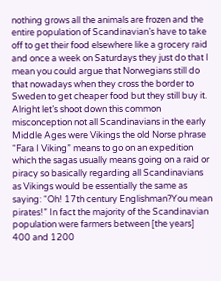nothing grows all the animals are frozen and the entire population of Scandinavian’s have to take off to get their food elsewhere like a grocery raid and once a week on Saturdays they just do that I mean you could argue that Norwegians still do that nowadays when they cross the border to Sweden to get cheaper food but they still buy it. Alright let’s shoot down this common misconception not all Scandinavians in the early Middle Ages were Vikings the old Norse phrase “Fara I Viking” means to go on an expedition which the sagas usually means going on a raid or piracy so basically regarding all Scandinavians as Vikings would be essentially the same as saying: “Oh! 17th century Englishman?You mean pirates!” In fact the majority of the Scandinavian population were farmers between [the years] 400 and 1200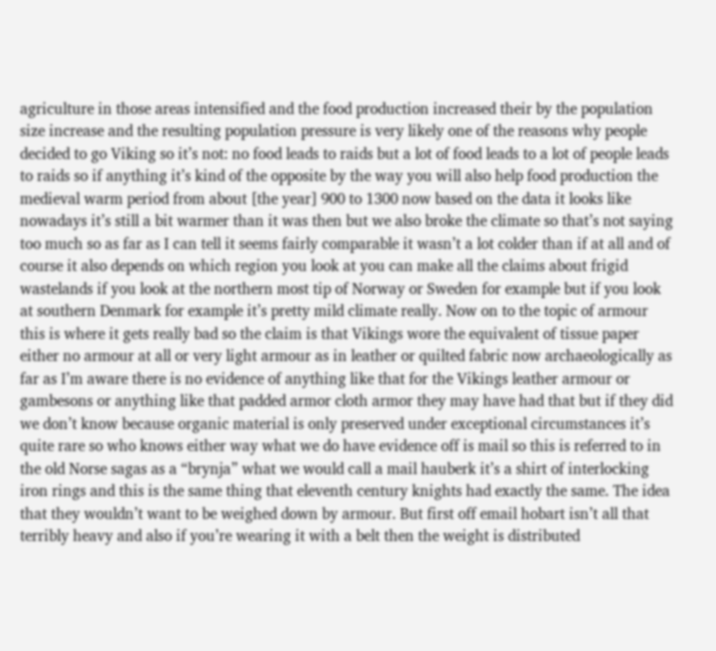agriculture in those areas intensified and the food production increased their by the population size increase and the resulting population pressure is very likely one of the reasons why people decided to go Viking so it’s not: no food leads to raids but a lot of food leads to a lot of people leads to raids so if anything it’s kind of the opposite by the way you will also help food production the medieval warm period from about [the year] 900 to 1300 now based on the data it looks like nowadays it’s still a bit warmer than it was then but we also broke the climate so that’s not saying too much so as far as I can tell it seems fairly comparable it wasn’t a lot colder than if at all and of course it also depends on which region you look at you can make all the claims about frigid wastelands if you look at the northern most tip of Norway or Sweden for example but if you look at southern Denmark for example it’s pretty mild climate really. Now on to the topic of armour this is where it gets really bad so the claim is that Vikings wore the equivalent of tissue paper either no armour at all or very light armour as in leather or quilted fabric now archaeologically as far as I’m aware there is no evidence of anything like that for the Vikings leather armour or gambesons or anything like that padded armor cloth armor they may have had that but if they did we don’t know because organic material is only preserved under exceptional circumstances it’s quite rare so who knows either way what we do have evidence off is mail so this is referred to in the old Norse sagas as a “brynja” what we would call a mail hauberk it’s a shirt of interlocking iron rings and this is the same thing that eleventh century knights had exactly the same. The idea that they wouldn’t want to be weighed down by armour. But first off email hobart isn’t all that terribly heavy and also if you’re wearing it with a belt then the weight is distributed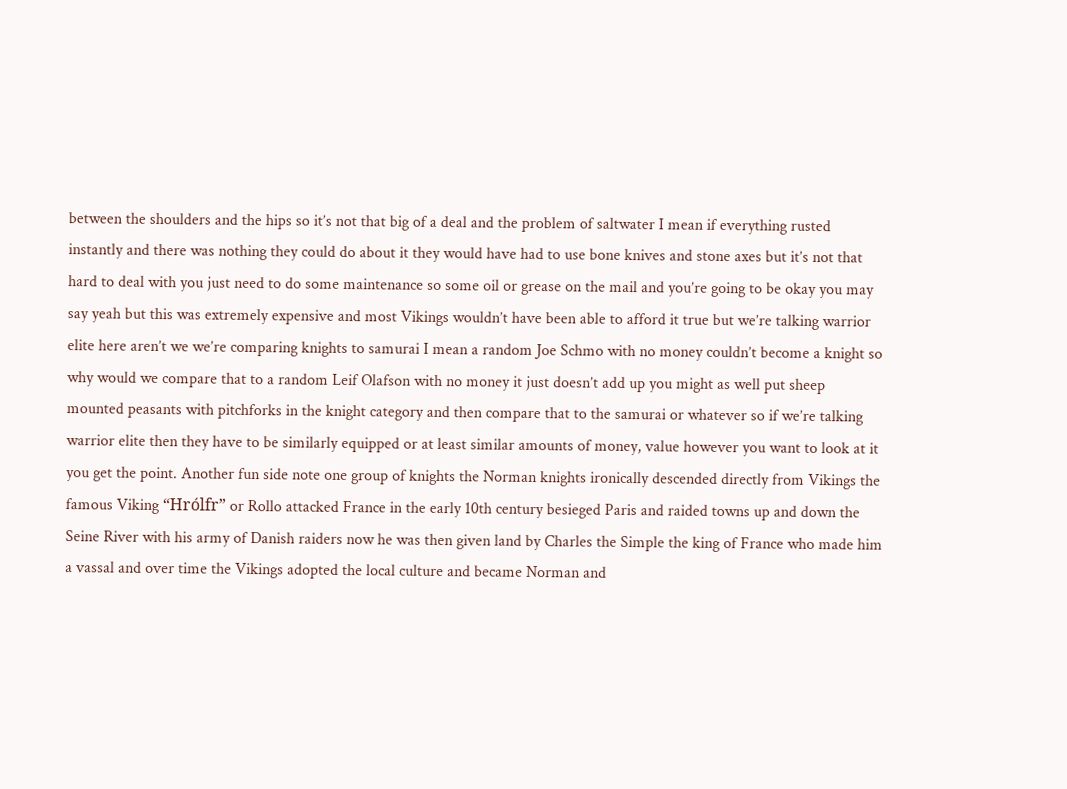between the shoulders and the hips so it’s not that big of a deal and the problem of saltwater I mean if everything rusted instantly and there was nothing they could do about it they would have had to use bone knives and stone axes but it’s not that hard to deal with you just need to do some maintenance so some oil or grease on the mail and you’re going to be okay you may say yeah but this was extremely expensive and most Vikings wouldn’t have been able to afford it true but we’re talking warrior elite here aren’t we we’re comparing knights to samurai I mean a random Joe Schmo with no money couldn’t become a knight so why would we compare that to a random Leif Olafson with no money it just doesn’t add up you might as well put sheep mounted peasants with pitchforks in the knight category and then compare that to the samurai or whatever so if we’re talking warrior elite then they have to be similarly equipped or at least similar amounts of money, value however you want to look at it you get the point. Another fun side note one group of knights the Norman knights ironically descended directly from Vikings the famous Viking “Hrólfr” or Rollo attacked France in the early 10th century besieged Paris and raided towns up and down the Seine River with his army of Danish raiders now he was then given land by Charles the Simple the king of France who made him a vassal and over time the Vikings adopted the local culture and became Norman and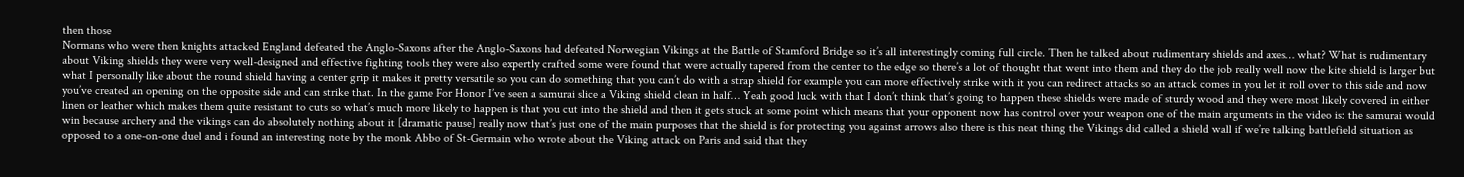then those
Normans who were then knights attacked England defeated the Anglo-Saxons after the Anglo-Saxons had defeated Norwegian Vikings at the Battle of Stamford Bridge so it’s all interestingly coming full circle. Then he talked about rudimentary shields and axes… what? What is rudimentary about Viking shields they were very well-designed and effective fighting tools they were also expertly crafted some were found that were actually tapered from the center to the edge so there’s a lot of thought that went into them and they do the job really well now the kite shield is larger but what I personally like about the round shield having a center grip it makes it pretty versatile so you can do something that you can’t do with a strap shield for example you can more effectively strike with it you can redirect attacks so an attack comes in you let it roll over to this side and now you’ve created an opening on the opposite side and can strike that. In the game For Honor I’ve seen a samurai slice a Viking shield clean in half… Yeah good luck with that I don’t think that’s going to happen these shields were made of sturdy wood and they were most likely covered in either linen or leather which makes them quite resistant to cuts so what’s much more likely to happen is that you cut into the shield and then it gets stuck at some point which means that your opponent now has control over your weapon one of the main arguments in the video is: the samurai would win because archery and the vikings can do absolutely nothing about it [dramatic pause] really now that’s just one of the main purposes that the shield is for protecting you against arrows also there is this neat thing the Vikings did called a shield wall if we’re talking battlefield situation as opposed to a one-on-one duel and i found an interesting note by the monk Abbo of St-Germain who wrote about the Viking attack on Paris and said that they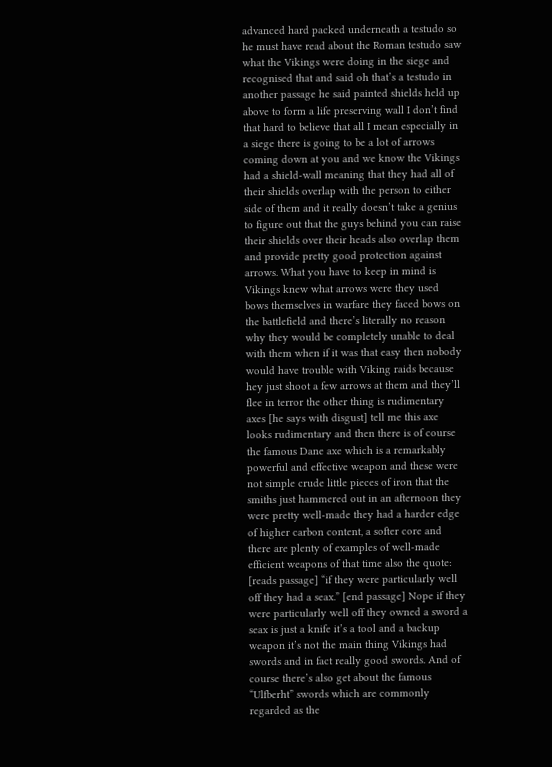advanced hard packed underneath a testudo so he must have read about the Roman testudo saw what the Vikings were doing in the siege and recognised that and said oh that’s a testudo in another passage he said painted shields held up above to form a life preserving wall I don’t find that hard to believe that all I mean especially in a siege there is going to be a lot of arrows coming down at you and we know the Vikings had a shield-wall meaning that they had all of their shields overlap with the person to either side of them and it really doesn’t take a genius to figure out that the guys behind you can raise their shields over their heads also overlap them and provide pretty good protection against arrows. What you have to keep in mind is Vikings knew what arrows were they used bows themselves in warfare they faced bows on the battlefield and there’s literally no reason why they would be completely unable to deal with them when if it was that easy then nobody would have trouble with Viking raids because hey just shoot a few arrows at them and they’ll flee in terror the other thing is rudimentary axes [he says with disgust] tell me this axe looks rudimentary and then there is of course the famous Dane axe which is a remarkably powerful and effective weapon and these were not simple crude little pieces of iron that the smiths just hammered out in an afternoon they were pretty well-made they had a harder edge of higher carbon content, a softer core and there are plenty of examples of well-made efficient weapons of that time also the quote: [reads passage] “if they were particularly well off they had a seax.” [end passage] Nope if they were particularly well off they owned a sword a seax is just a knife it’s a tool and a backup weapon it’s not the main thing Vikings had swords and in fact really good swords. And of course there’s also get about the famous “Ulfberht” swords which are commonly regarded as the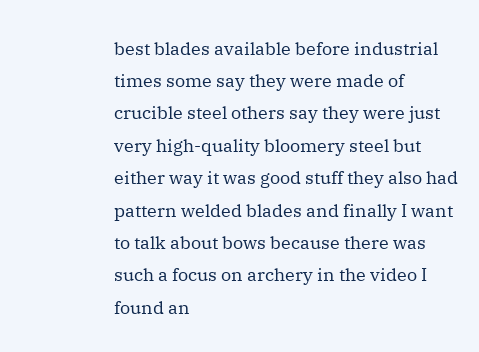best blades available before industrial times some say they were made of crucible steel others say they were just very high-quality bloomery steel but either way it was good stuff they also had pattern welded blades and finally I want to talk about bows because there was such a focus on archery in the video I found an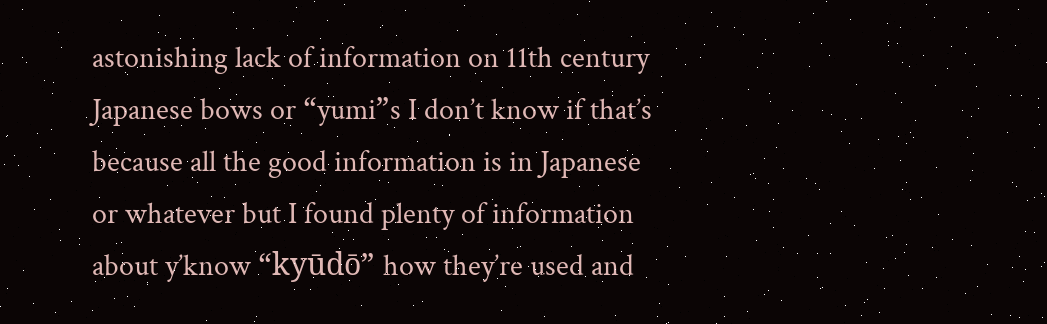astonishing lack of information on 11th century Japanese bows or “yumi”s I don’t know if that’s because all the good information is in Japanese or whatever but I found plenty of information about y’know “kyūdō” how they’re used and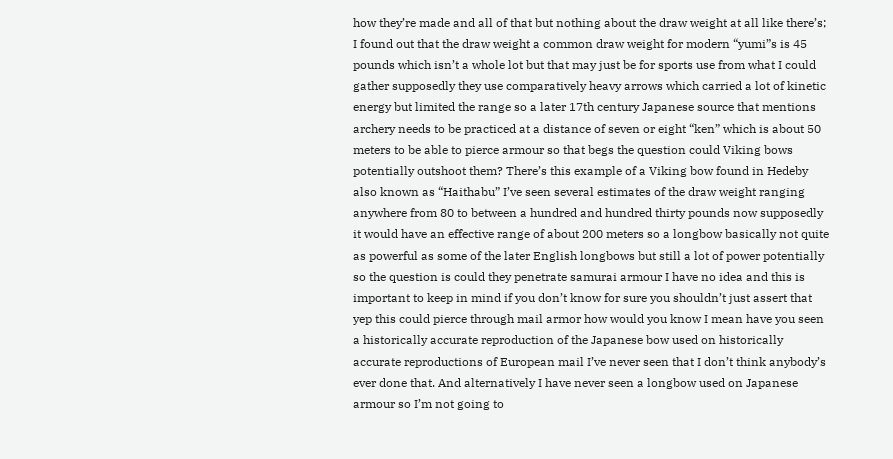how they’re made and all of that but nothing about the draw weight at all like there’s; I found out that the draw weight a common draw weight for modern “yumi”s is 45 pounds which isn’t a whole lot but that may just be for sports use from what I could gather supposedly they use comparatively heavy arrows which carried a lot of kinetic energy but limited the range so a later 17th century Japanese source that mentions archery needs to be practiced at a distance of seven or eight “ken” which is about 50 meters to be able to pierce armour so that begs the question could Viking bows potentially outshoot them? There’s this example of a Viking bow found in Hedeby also known as “Haithabu” I’ve seen several estimates of the draw weight ranging anywhere from 80 to between a hundred and hundred thirty pounds now supposedly it would have an effective range of about 200 meters so a longbow basically not quite as powerful as some of the later English longbows but still a lot of power potentially so the question is could they penetrate samurai armour I have no idea and this is important to keep in mind if you don’t know for sure you shouldn’t just assert that yep this could pierce through mail armor how would you know I mean have you seen a historically accurate reproduction of the Japanese bow used on historically accurate reproductions of European mail I’ve never seen that I don’t think anybody’s ever done that. And alternatively I have never seen a longbow used on Japanese armour so I’m not going to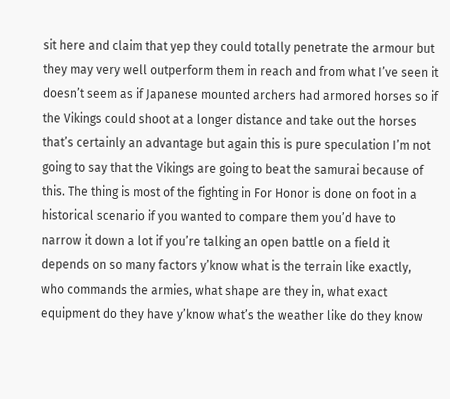sit here and claim that yep they could totally penetrate the armour but they may very well outperform them in reach and from what I’ve seen it doesn’t seem as if Japanese mounted archers had armored horses so if the Vikings could shoot at a longer distance and take out the horses that’s certainly an advantage but again this is pure speculation I’m not going to say that the Vikings are going to beat the samurai because of this. The thing is most of the fighting in For Honor is done on foot in a historical scenario if you wanted to compare them you’d have to narrow it down a lot if you’re talking an open battle on a field it depends on so many factors y’know what is the terrain like exactly, who commands the armies, what shape are they in, what exact equipment do they have y’know what’s the weather like do they know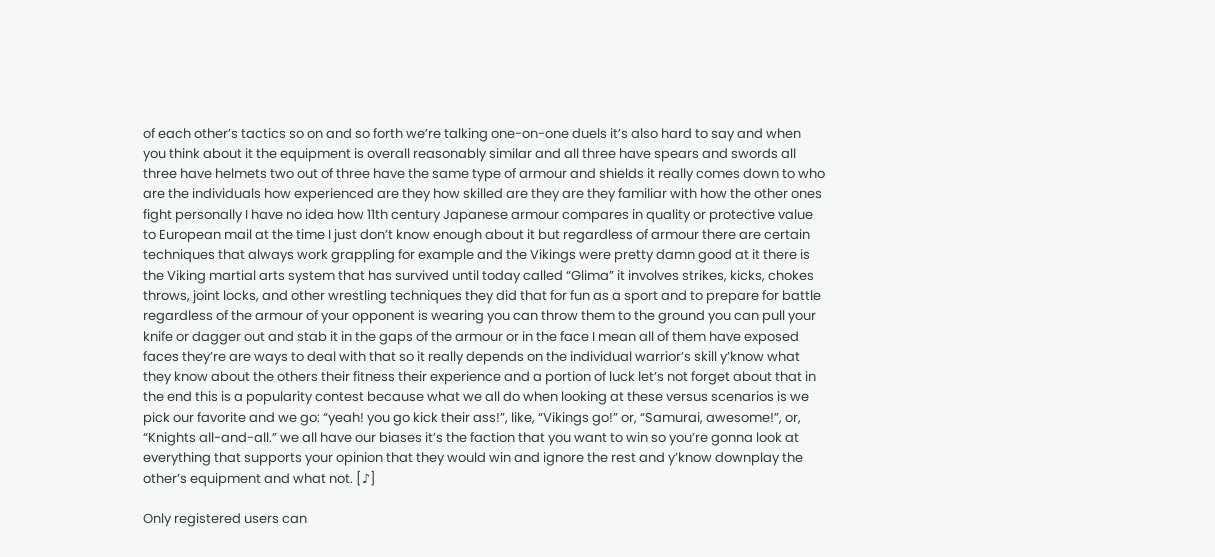of each other’s tactics so on and so forth we’re talking one-on-one duels it’s also hard to say and when you think about it the equipment is overall reasonably similar and all three have spears and swords all three have helmets two out of three have the same type of armour and shields it really comes down to who are the individuals how experienced are they how skilled are they are they familiar with how the other ones fight personally I have no idea how 11th century Japanese armour compares in quality or protective value to European mail at the time I just don’t know enough about it but regardless of armour there are certain techniques that always work grappling for example and the Vikings were pretty damn good at it there is the Viking martial arts system that has survived until today called “Glima” it involves strikes, kicks, chokes throws, joint locks, and other wrestling techniques they did that for fun as a sport and to prepare for battle regardless of the armour of your opponent is wearing you can throw them to the ground you can pull your knife or dagger out and stab it in the gaps of the armour or in the face I mean all of them have exposed faces they’re are ways to deal with that so it really depends on the individual warrior’s skill y’know what they know about the others their fitness their experience and a portion of luck let’s not forget about that in the end this is a popularity contest because what we all do when looking at these versus scenarios is we pick our favorite and we go: “yeah! you go kick their ass!”, like, “Vikings go!” or, “Samurai, awesome!”, or, “Knights all-and-all.” we all have our biases it’s the faction that you want to win so you’re gonna look at everything that supports your opinion that they would win and ignore the rest and y’know downplay the other’s equipment and what not. [♪]

Only registered users can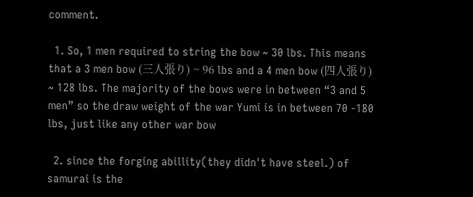comment.

  1. So, 1 men required to string the bow ~ 30 lbs. This means that a 3 men bow (三人張り) ~ 96 lbs and a 4 men bow (四人張り) ~ 128 lbs. The majority of the bows were in between “3 and 5 men” so the draw weight of the war Yumi is in between 70 -180 lbs, just like any other war bow

  2. since the forging abillity(they didn't have steel.) of samurai is the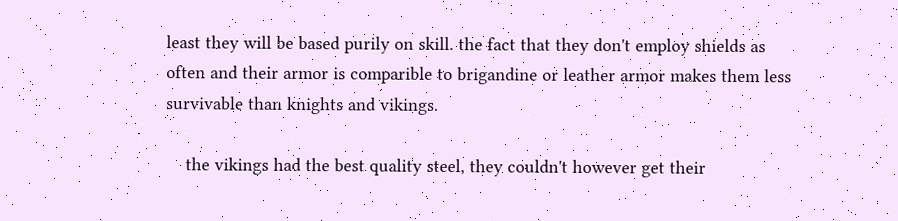least they will be based purily on skill. the fact that they don't employ shields as often and their armor is comparible to brigandine or leather armor makes them less survivable than knights and vikings.

    the vikings had the best quality steel, they couldn't however get their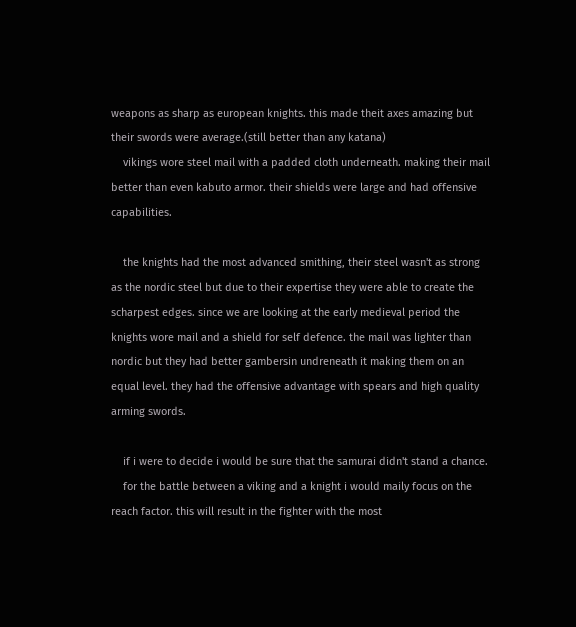weapons as sharp as european knights. this made theit axes amazing but their swords were average.(still better than any katana)
    vikings wore steel mail with a padded cloth underneath. making their mail better than even kabuto armor. their shields were large and had offensive capabilities.

    the knights had the most advanced smithing, their steel wasn't as strong as the nordic steel but due to their expertise they were able to create the scharpest edges. since we are looking at the early medieval period the knights wore mail and a shield for self defence. the mail was lighter than nordic but they had better gambersin undreneath it making them on an equal level. they had the offensive advantage with spears and high quality arming swords.

    if i were to decide i would be sure that the samurai didn't stand a chance.
    for the battle between a viking and a knight i would maily focus on the reach factor. this will result in the fighter with the most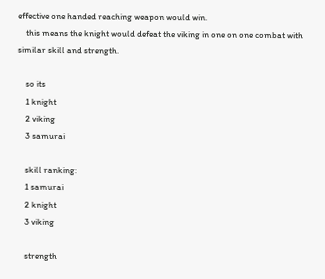effective one handed reaching weapon would win.
    this means the knight would defeat the viking in one on one combat with similar skill and strength.

    so its
    1 knight
    2 viking
    3 samurai

    skill ranking:
    1 samurai
    2 knight
    3 viking

    strength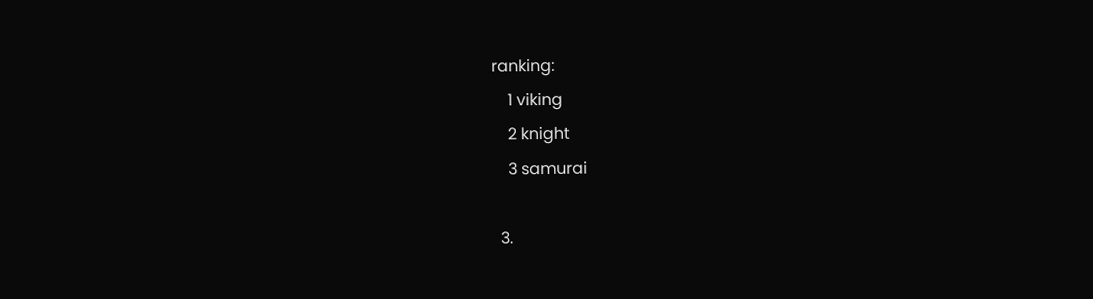ranking:
    1 viking
    2 knight
    3 samurai

  3.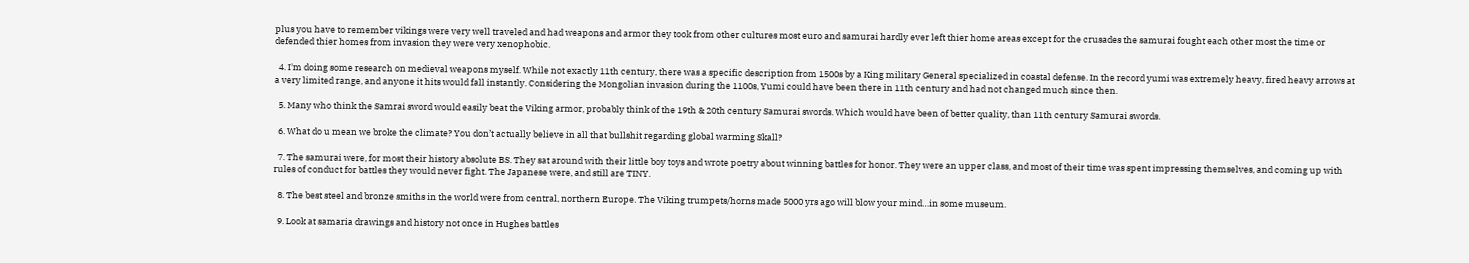plus you have to remember vikings were very well traveled and had weapons and armor they took from other cultures most euro and samurai hardly ever left thier home areas except for the crusades the samurai fought each other most the time or defended thier homes from invasion they were very xenophobic.

  4. I'm doing some research on medieval weapons myself. While not exactly 11th century, there was a specific description from 1500s by a King military General specialized in coastal defense. In the record yumi was extremely heavy, fired heavy arrows at a very limited range, and anyone it hits would fall instantly. Considering the Mongolian invasion during the 1100s, Yumi could have been there in 11th century and had not changed much since then.

  5. Many who think the Samrai sword would easily beat the Viking armor, probably think of the 19th & 20th century Samurai swords. Which would have been of better quality, than 11th century Samurai swords.

  6. What do u mean we broke the climate? You don’t actually believe in all that bullshit regarding global warming Skall?

  7. The samurai were, for most their history absolute BS. They sat around with their little boy toys and wrote poetry about winning battles for honor. They were an upper class, and most of their time was spent impressing themselves, and coming up with rules of conduct for battles they would never fight. The Japanese were, and still are TINY.

  8. The best steel and bronze smiths in the world were from central, northern Europe. The Viking trumpets/horns made 5000 yrs ago will blow your mind…in some museum.

  9. Look at samaria drawings and history not once in Hughes battles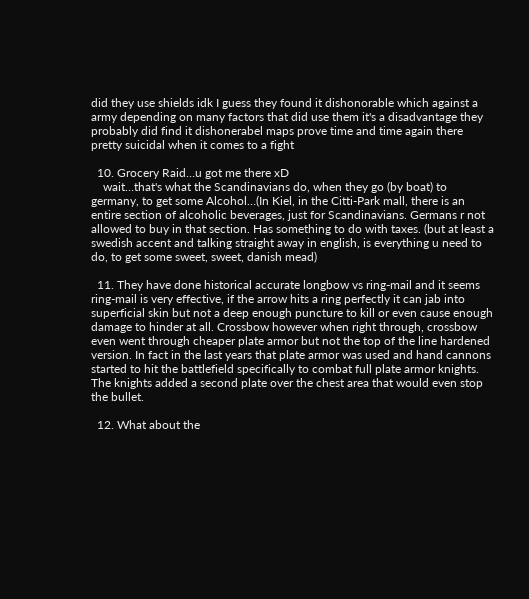did they use shields idk I guess they found it dishonorable which against a army depending on many factors that did use them it's a disadvantage they probably did find it dishonerabel maps prove time and time again there pretty suicidal when it comes to a fight

  10. Grocery Raid…u got me there xD
    wait…that's what the Scandinavians do, when they go (by boat) to germany, to get some Alcohol…(In Kiel, in the Citti-Park mall, there is an entire section of alcoholic beverages, just for Scandinavians. Germans r not allowed to buy in that section. Has something to do with taxes. (but at least a swedish accent and talking straight away in english, is everything u need to do, to get some sweet, sweet, danish mead)

  11. They have done historical accurate longbow vs ring-mail and it seems ring-mail is very effective, if the arrow hits a ring perfectly it can jab into superficial skin but not a deep enough puncture to kill or even cause enough damage to hinder at all. Crossbow however when right through, crossbow even went through cheaper plate armor but not the top of the line hardened version. In fact in the last years that plate armor was used and hand cannons started to hit the battlefield specifically to combat full plate armor knights. The knights added a second plate over the chest area that would even stop the bullet.

  12. What about the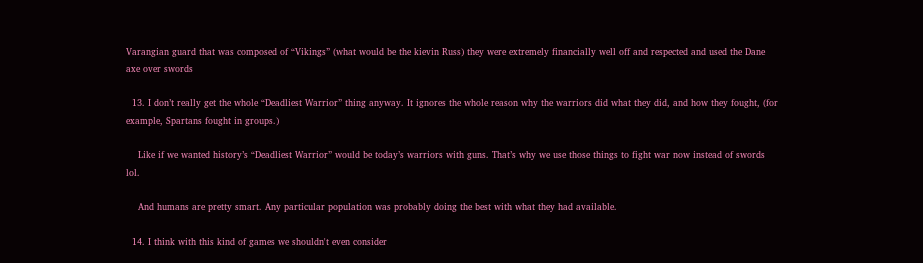Varangian guard that was composed of “Vikings” (what would be the kievin Russ) they were extremely financially well off and respected and used the Dane axe over swords

  13. I don’t really get the whole “Deadliest Warrior” thing anyway. It ignores the whole reason why the warriors did what they did, and how they fought, (for example, Spartans fought in groups.)

    Like if we wanted history’s “Deadliest Warrior” would be today’s warriors with guns. That’s why we use those things to fight war now instead of swords lol.

    And humans are pretty smart. Any particular population was probably doing the best with what they had available.

  14. I think with this kind of games we shouldn't even consider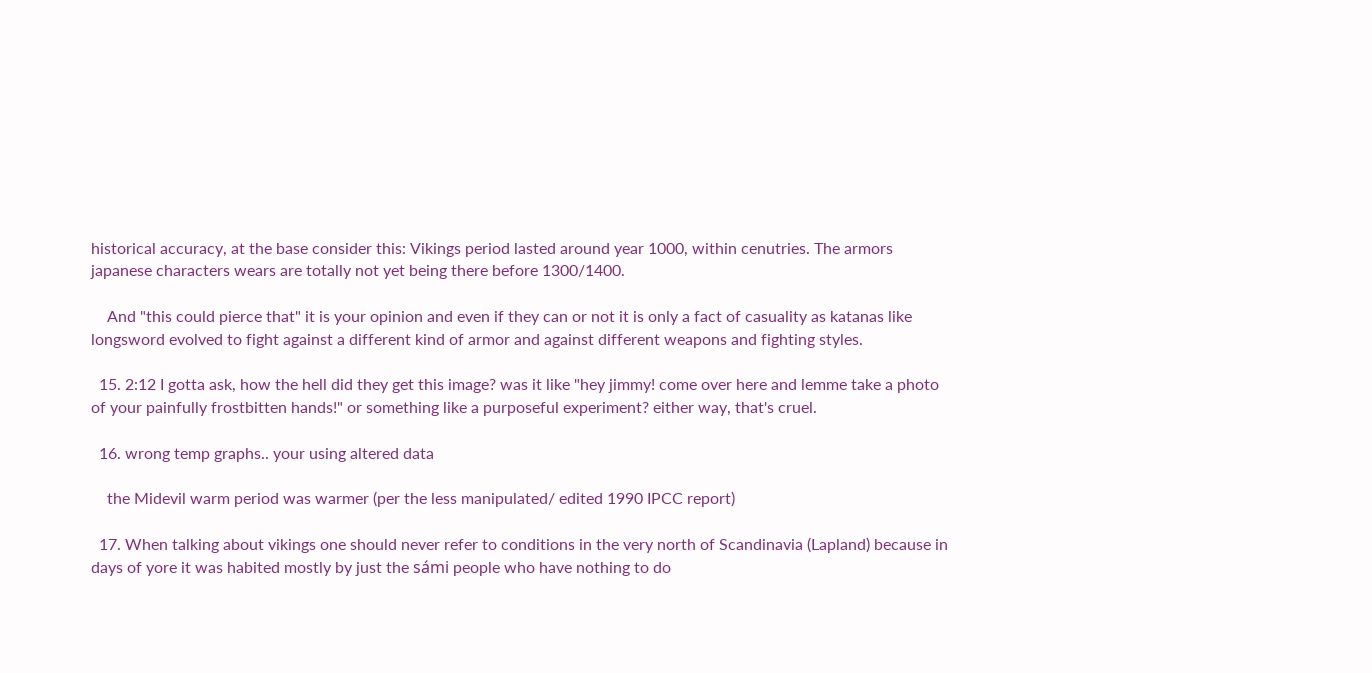historical accuracy, at the base consider this: Vikings period lasted around year 1000, within cenutries. The armors japanese characters wears are totally not yet being there before 1300/1400.

    And "this could pierce that" it is your opinion and even if they can or not it is only a fact of casuality as katanas like longsword evolved to fight against a different kind of armor and against different weapons and fighting styles.

  15. 2:12 I gotta ask, how the hell did they get this image? was it like "hey jimmy! come over here and lemme take a photo of your painfully frostbitten hands!" or something like a purposeful experiment? either way, that's cruel.

  16. wrong temp graphs.. your using altered data

    the Midevil warm period was warmer (per the less manipulated/ edited 1990 IPCC report)

  17. When talking about vikings one should never refer to conditions in the very north of Scandinavia (Lapland) because in days of yore it was habited mostly by just the sámi people who have nothing to do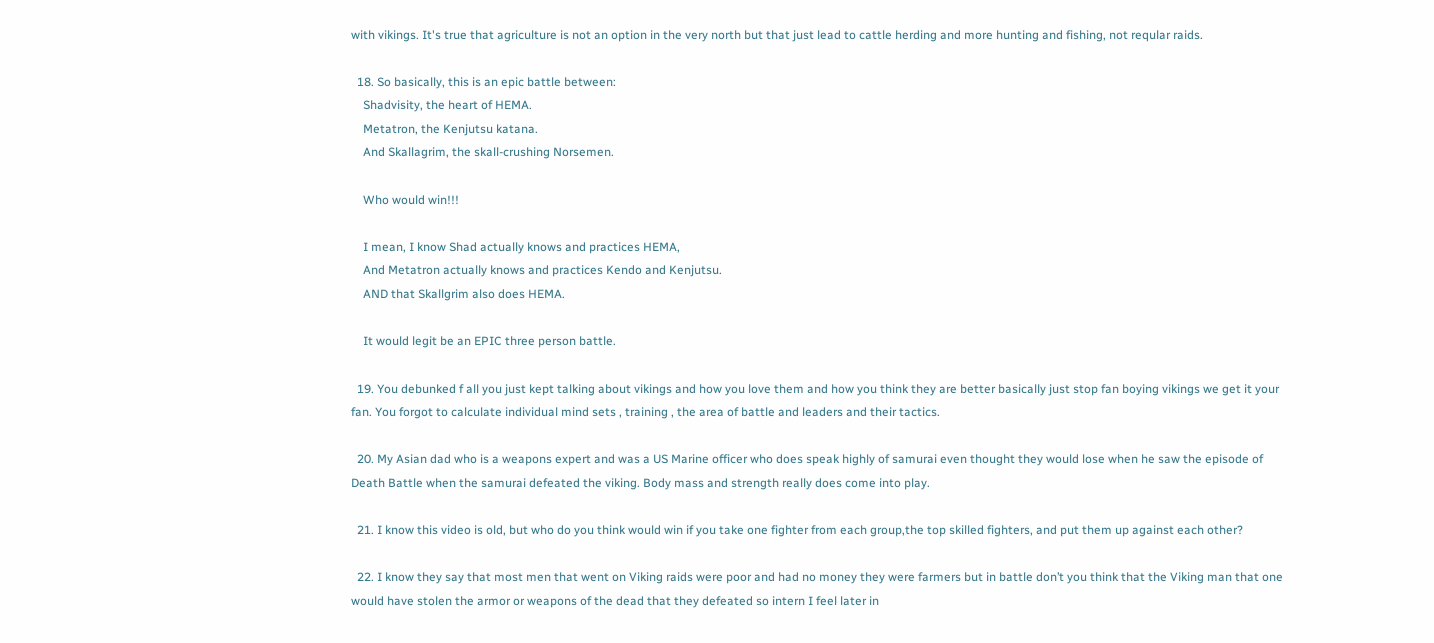with vikings. It's true that agriculture is not an option in the very north but that just lead to cattle herding and more hunting and fishing, not reqular raids.

  18. So basically, this is an epic battle between:
    Shadvisity, the heart of HEMA.
    Metatron, the Kenjutsu katana.
    And Skallagrim, the skall-crushing Norsemen.

    Who would win!!!

    I mean, I know Shad actually knows and practices HEMA,
    And Metatron actually knows and practices Kendo and Kenjutsu.
    AND that Skallgrim also does HEMA.

    It would legit be an EPIC three person battle.

  19. You debunked f all you just kept talking about vikings and how you love them and how you think they are better basically just stop fan boying vikings we get it your fan. You forgot to calculate individual mind sets , training , the area of battle and leaders and their tactics.

  20. My Asian dad who is a weapons expert and was a US Marine officer who does speak highly of samurai even thought they would lose when he saw the episode of Death Battle when the samurai defeated the viking. Body mass and strength really does come into play.

  21. I know this video is old, but who do you think would win if you take one fighter from each group,the top skilled fighters, and put them up against each other?

  22. I know they say that most men that went on Viking raids were poor and had no money they were farmers but in battle don’t you think that the Viking man that one would have stolen the armor or weapons of the dead that they defeated so intern I feel later in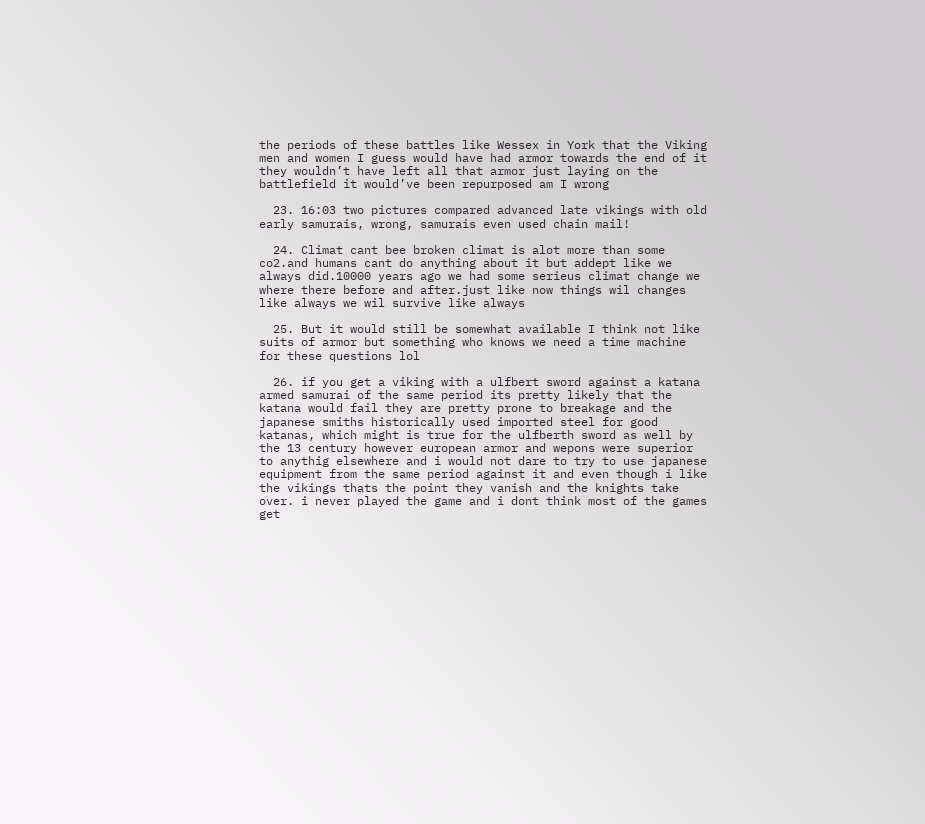the periods of these battles like Wessex in York that the Viking men and women I guess would have had armor towards the end of it they wouldn’t have left all that armor just laying on the battlefield it would’ve been repurposed am I wrong

  23. 16:03 two pictures compared advanced late vikings with old early samurais, wrong, samurais even used chain mail!

  24. Climat cant bee broken climat is alot more than some co2.and humans cant do anything about it but addept like we always did.10000 years ago we had some serieus climat change we where there before and after.just like now things wil changes like always we wil survive like always

  25. But it would still be somewhat available I think not like suits of armor but something who knows we need a time machine for these questions lol

  26. if you get a viking with a ulfbert sword against a katana armed samurai of the same period its pretty likely that the katana would fail they are pretty prone to breakage and the japanese smiths historically used imported steel for good katanas, which might is true for the ulfberth sword as well by the 13 century however european armor and wepons were superior to anythig elsewhere and i would not dare to try to use japanese equipment from the same period against it and even though i like the vikings thats the point they vanish and the knights take over. i never played the game and i dont think most of the games get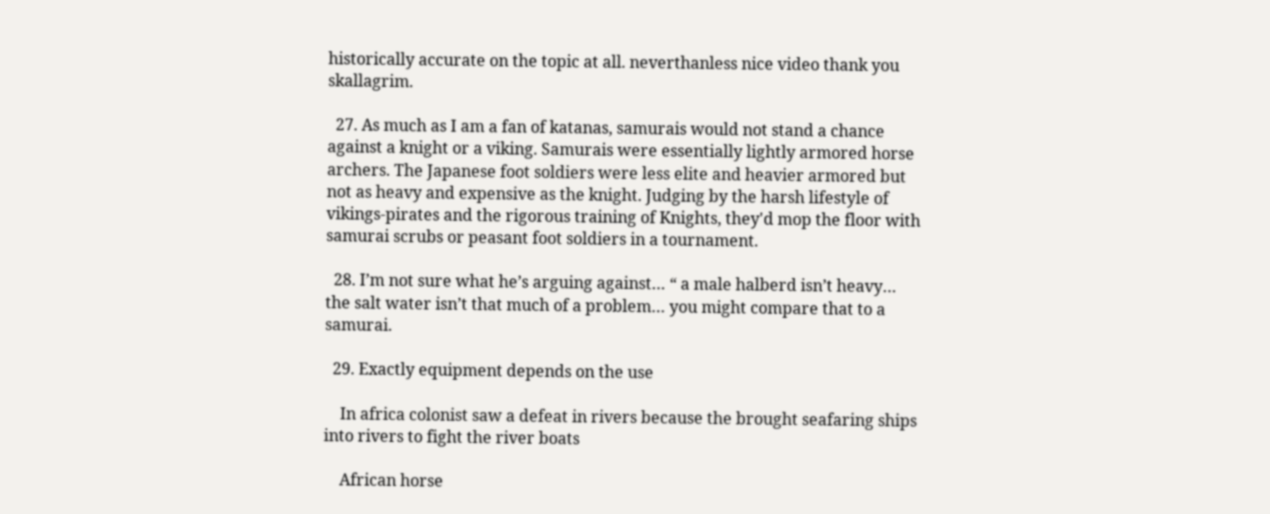historically accurate on the topic at all. neverthanless nice video thank you skallagrim.

  27. As much as I am a fan of katanas, samurais would not stand a chance against a knight or a viking. Samurais were essentially lightly armored horse archers. The Japanese foot soldiers were less elite and heavier armored but not as heavy and expensive as the knight. Judging by the harsh lifestyle of vikings-pirates and the rigorous training of Knights, they'd mop the floor with samurai scrubs or peasant foot soldiers in a tournament.

  28. I’m not sure what he’s arguing against… “ a male halberd isn’t heavy… the salt water isn’t that much of a problem… you might compare that to a samurai.

  29. Exactly equipment depends on the use

    In africa colonist saw a defeat in rivers because the brought seafaring ships into rivers to fight the river boats

    African horse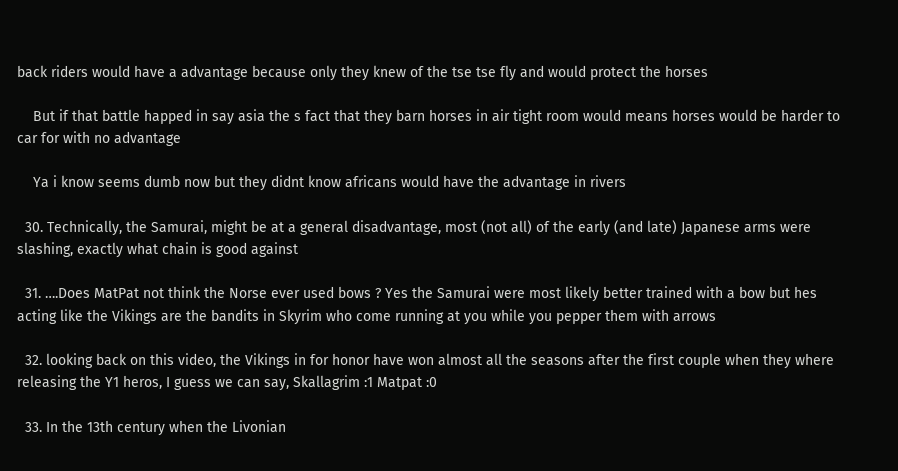back riders would have a advantage because only they knew of the tse tse fly and would protect the horses

    But if that battle happed in say asia the s fact that they barn horses in air tight room would means horses would be harder to car for with no advantage

    Ya i know seems dumb now but they didnt know africans would have the advantage in rivers

  30. Technically, the Samurai, might be at a general disadvantage, most (not all) of the early (and late) Japanese arms were slashing, exactly what chain is good against

  31. ….Does MatPat not think the Norse ever used bows ? Yes the Samurai were most likely better trained with a bow but hes acting like the Vikings are the bandits in Skyrim who come running at you while you pepper them with arrows

  32. looking back on this video, the Vikings in for honor have won almost all the seasons after the first couple when they where releasing the Y1 heros, I guess we can say, Skallagrim :1 Matpat :0

  33. In the 13th century when the Livonian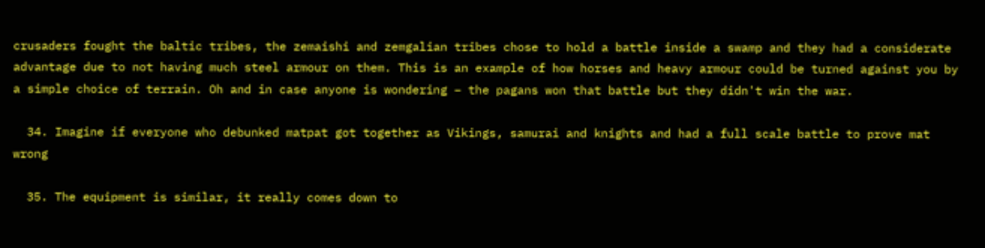crusaders fought the baltic tribes, the zemaishi and zemgalian tribes chose to hold a battle inside a swamp and they had a considerate advantage due to not having much steel armour on them. This is an example of how horses and heavy armour could be turned against you by a simple choice of terrain. Oh and in case anyone is wondering – the pagans won that battle but they didn't win the war.

  34. Imagine if everyone who debunked matpat got together as Vikings, samurai and knights and had a full scale battle to prove mat wrong

  35. The equipment is similar, it really comes down to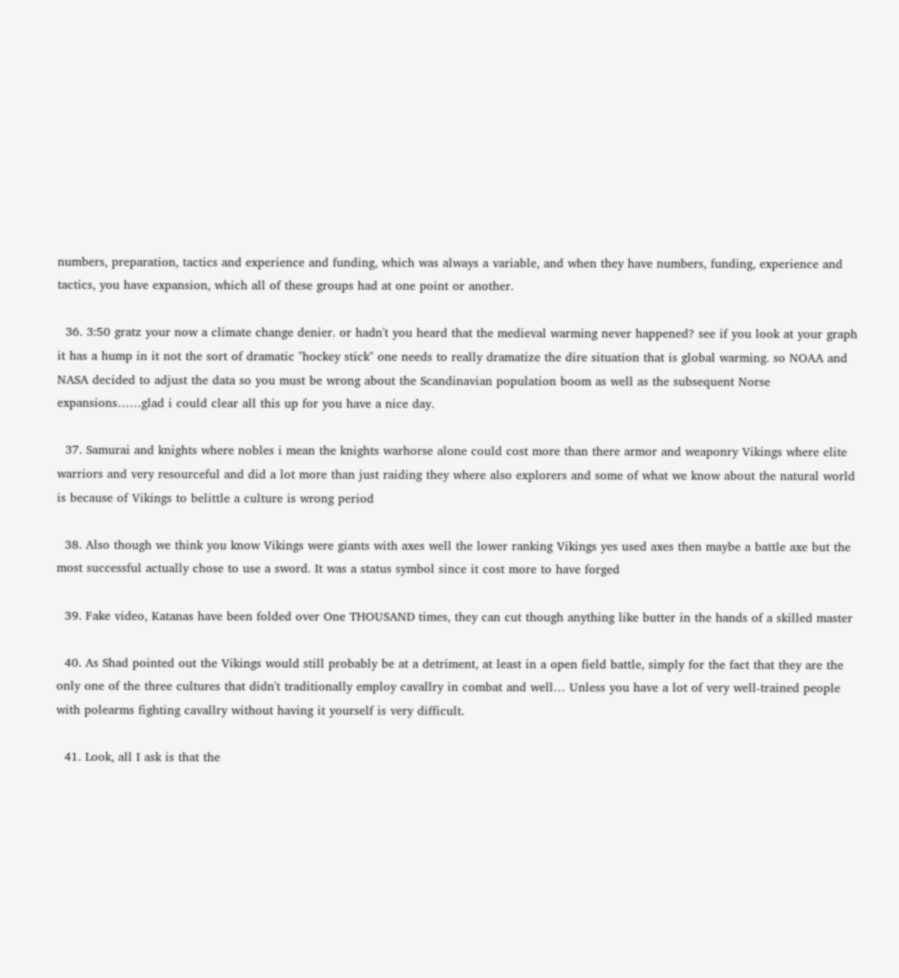numbers, preparation, tactics and experience and funding, which was always a variable, and when they have numbers, funding, experience and tactics, you have expansion, which all of these groups had at one point or another.

  36. 3:50 gratz your now a climate change denier. or hadn't you heard that the medieval warming never happened? see if you look at your graph it has a hump in it not the sort of dramatic "hockey stick" one needs to really dramatize the dire situation that is global warming. so NOAA and NASA decided to adjust the data so you must be wrong about the Scandinavian population boom as well as the subsequent Norse expansions……glad i could clear all this up for you have a nice day.

  37. Samurai and knights where nobles i mean the knights warhorse alone could cost more than there armor and weaponry Vikings where elite warriors and very resourceful and did a lot more than just raiding they where also explorers and some of what we know about the natural world is because of Vikings to belittle a culture is wrong period

  38. Also though we think you know Vikings were giants with axes well the lower ranking Vikings yes used axes then maybe a battle axe but the most successful actually chose to use a sword. It was a status symbol since it cost more to have forged

  39. Fake video, Katanas have been folded over One THOUSAND times, they can cut though anything like butter in the hands of a skilled master

  40. As Shad pointed out the Vikings would still probably be at a detriment, at least in a open field battle, simply for the fact that they are the only one of the three cultures that didn't traditionally employ cavallry in combat and well… Unless you have a lot of very well-trained people with polearms fighting cavallry without having it yourself is very difficult.

  41. Look, all I ask is that the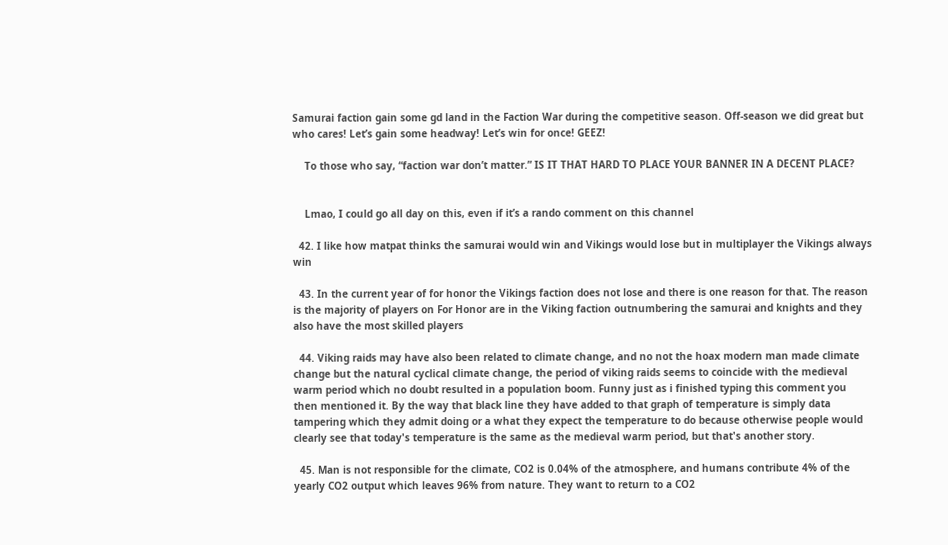Samurai faction gain some gd land in the Faction War during the competitive season. Off-season we did great but who cares! Let’s gain some headway! Let’s win for once! GEEZ!

    To those who say, “faction war don’t matter.” IS IT THAT HARD TO PLACE YOUR BANNER IN A DECENT PLACE?


    Lmao, I could go all day on this, even if it’s a rando comment on this channel

  42. I like how matpat thinks the samurai would win and Vikings would lose but in multiplayer the Vikings always win

  43. In the current year of for honor the Vikings faction does not lose and there is one reason for that. The reason is the majority of players on For Honor are in the Viking faction outnumbering the samurai and knights and they also have the most skilled players

  44. Viking raids may have also been related to climate change, and no not the hoax modern man made climate change but the natural cyclical climate change, the period of viking raids seems to coincide with the medieval warm period which no doubt resulted in a population boom. Funny just as i finished typing this comment you then mentioned it. By the way that black line they have added to that graph of temperature is simply data tampering which they admit doing or a what they expect the temperature to do because otherwise people would clearly see that today's temperature is the same as the medieval warm period, but that's another story.

  45. Man is not responsible for the climate, CO2 is 0.04% of the atmosphere, and humans contribute 4% of the yearly CO2 output which leaves 96% from nature. They want to return to a CO2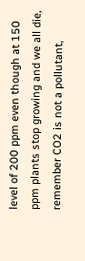level of 200 ppm even though at 150 ppm plants stop growing and we all die, remember CO2 is not a pollutant,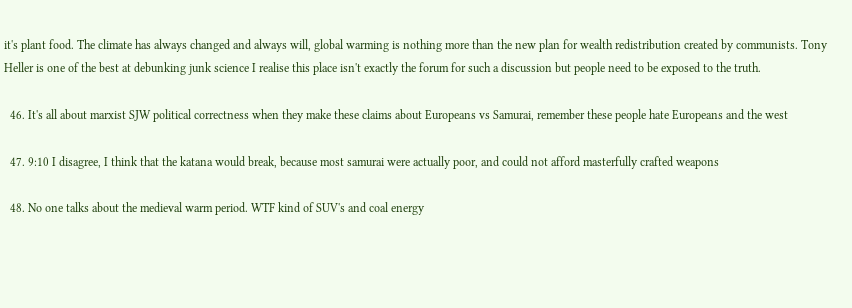it's plant food. The climate has always changed and always will, global warming is nothing more than the new plan for wealth redistribution created by communists. Tony Heller is one of the best at debunking junk science I realise this place isn't exactly the forum for such a discussion but people need to be exposed to the truth.

  46. It's all about marxist SJW political correctness when they make these claims about Europeans vs Samurai, remember these people hate Europeans and the west

  47. 9:10 I disagree, I think that the katana would break, because most samurai were actually poor, and could not afford masterfully crafted weapons

  48. No one talks about the medieval warm period. WTF kind of SUV's and coal energy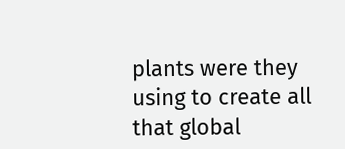plants were they using to create all that global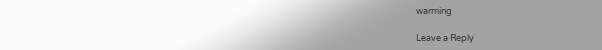warming

Leave a Reply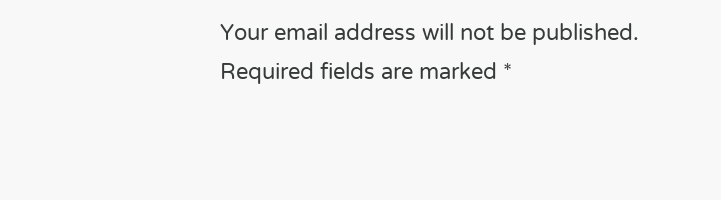Your email address will not be published. Required fields are marked *